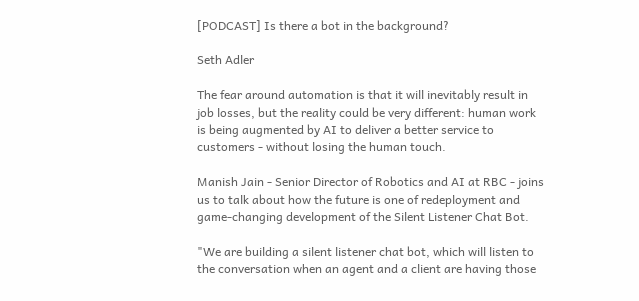[PODCAST] Is there a bot in the background?

Seth Adler

The fear around automation is that it will inevitably result in job losses, but the reality could be very different: human work is being augmented by AI to deliver a better service to customers - without losing the human touch.

Manish Jain - Senior Director of Robotics and AI at RBC - joins us to talk about how the future is one of redeployment and game-changing development of the Silent Listener Chat Bot.

"We are building a silent listener chat bot, which will listen to the conversation when an agent and a client are having those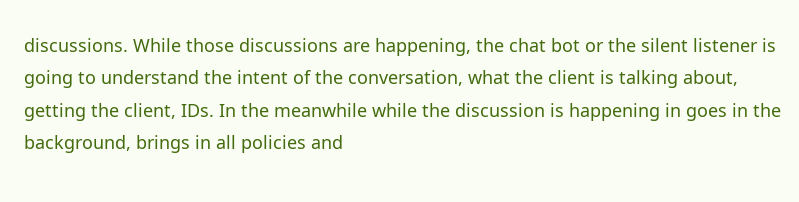discussions. While those discussions are happening, the chat bot or the silent listener is going to understand the intent of the conversation, what the client is talking about, getting the client, IDs. In the meanwhile while the discussion is happening in goes in the background, brings in all policies and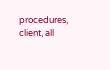procedures, client, all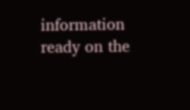information ready on the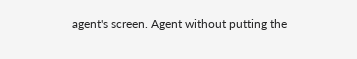agent's screen. Agent without putting the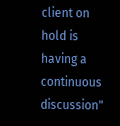client on hold is having a continuous discussion"